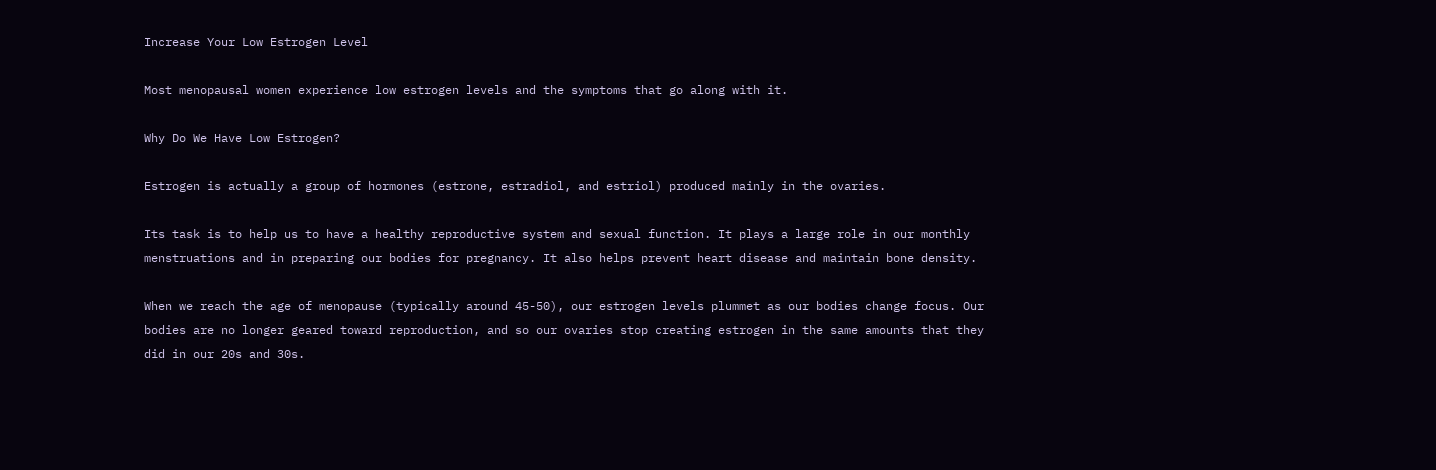Increase Your Low Estrogen Level

Most menopausal women experience low estrogen levels and the symptoms that go along with it.

Why Do We Have Low Estrogen?

Estrogen is actually a group of hormones (estrone, estradiol, and estriol) produced mainly in the ovaries.

Its task is to help us to have a healthy reproductive system and sexual function. It plays a large role in our monthly menstruations and in preparing our bodies for pregnancy. It also helps prevent heart disease and maintain bone density.

When we reach the age of menopause (typically around 45-50), our estrogen levels plummet as our bodies change focus. Our bodies are no longer geared toward reproduction, and so our ovaries stop creating estrogen in the same amounts that they did in our 20s and 30s.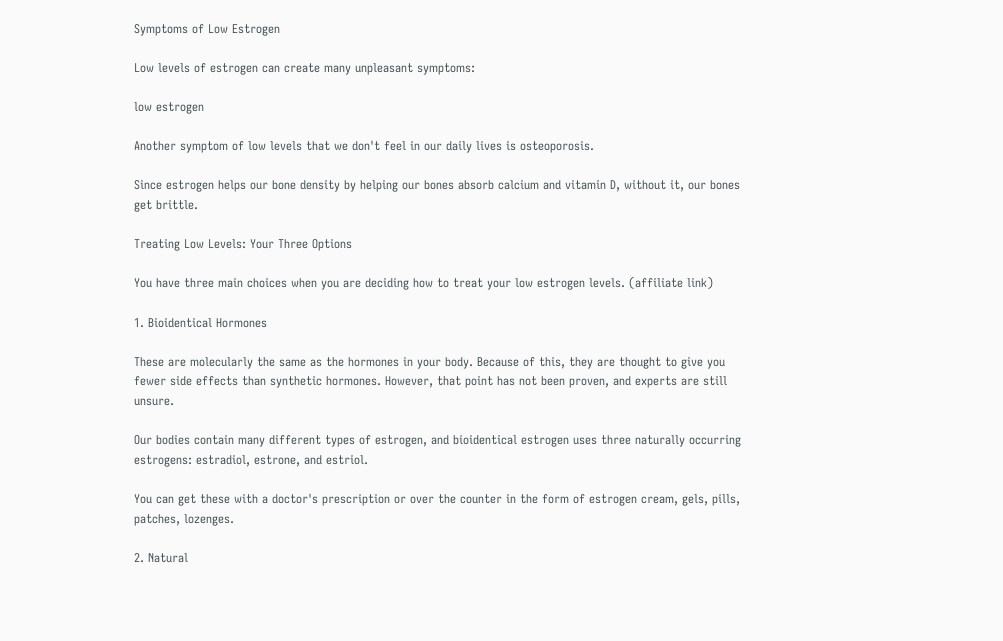Symptoms of Low Estrogen

Low levels of estrogen can create many unpleasant symptoms:

low estrogen

Another symptom of low levels that we don't feel in our daily lives is osteoporosis.

Since estrogen helps our bone density by helping our bones absorb calcium and vitamin D, without it, our bones get brittle.

Treating Low Levels: Your Three Options

You have three main choices when you are deciding how to treat your low estrogen levels. (affiliate link)

1. Bioidentical Hormones

These are molecularly the same as the hormones in your body. Because of this, they are thought to give you fewer side effects than synthetic hormones. However, that point has not been proven, and experts are still unsure.

Our bodies contain many different types of estrogen, and bioidentical estrogen uses three naturally occurring estrogens: estradiol, estrone, and estriol.

You can get these with a doctor's prescription or over the counter in the form of estrogen cream, gels, pills, patches, lozenges.

2. Natural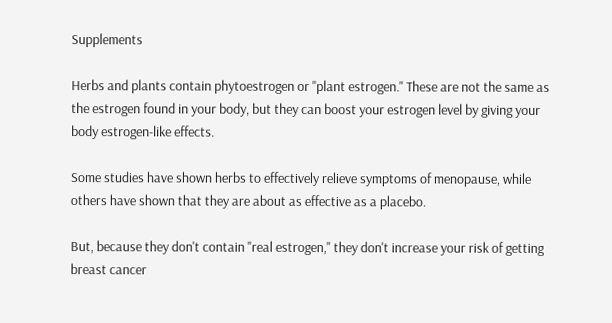Supplements

Herbs and plants contain phytoestrogen or "plant estrogen." These are not the same as the estrogen found in your body, but they can boost your estrogen level by giving your body estrogen-like effects.

Some studies have shown herbs to effectively relieve symptoms of menopause, while others have shown that they are about as effective as a placebo.

But, because they don't contain "real estrogen," they don't increase your risk of getting breast cancer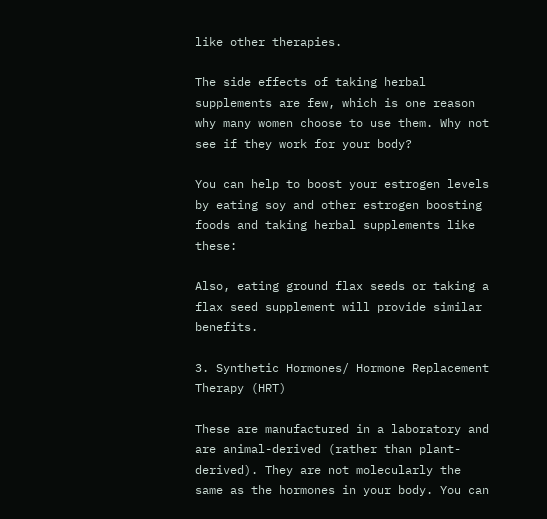like other therapies.

The side effects of taking herbal supplements are few, which is one reason why many women choose to use them. Why not see if they work for your body?

You can help to boost your estrogen levels by eating soy and other estrogen boosting foods and taking herbal supplements like these:

Also, eating ground flax seeds or taking a flax seed supplement will provide similar benefits.

3. Synthetic Hormones/ Hormone Replacement Therapy (HRT)

These are manufactured in a laboratory and are animal-derived (rather than plant-derived). They are not molecularly the same as the hormones in your body. You can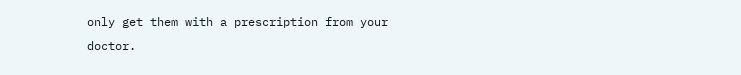only get them with a prescription from your doctor.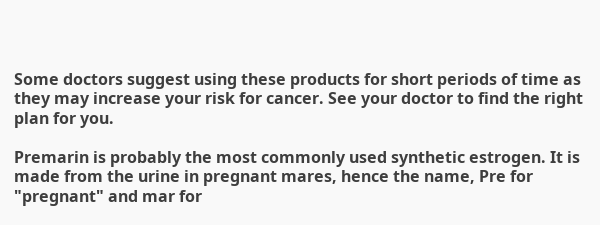Some doctors suggest using these products for short periods of time as they may increase your risk for cancer. See your doctor to find the right plan for you.

Premarin is probably the most commonly used synthetic estrogen. It is made from the urine in pregnant mares, hence the name, Pre for "pregnant" and mar for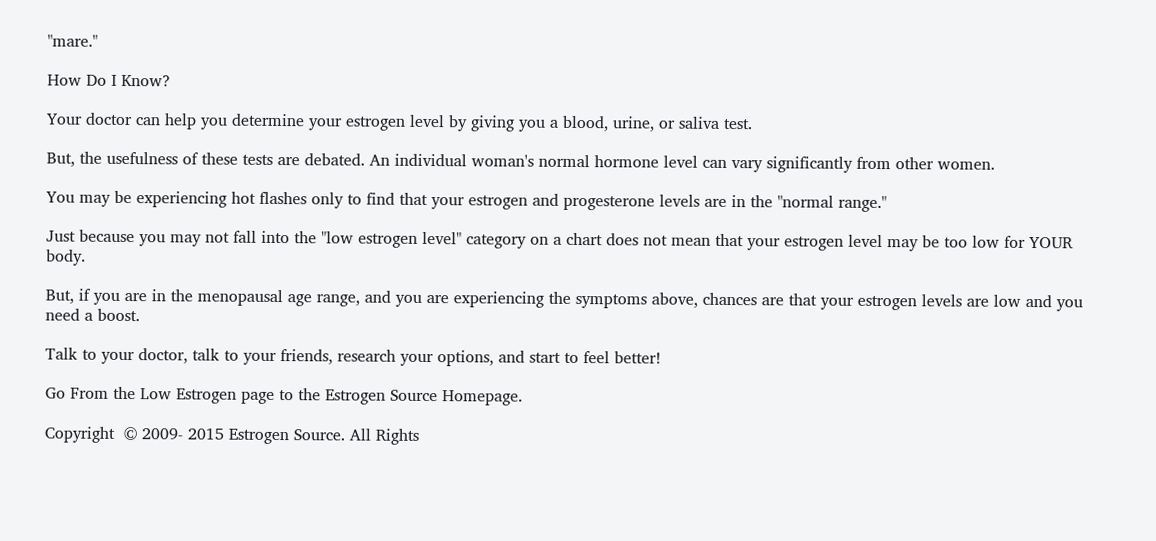"mare."

How Do I Know?

Your doctor can help you determine your estrogen level by giving you a blood, urine, or saliva test.

But, the usefulness of these tests are debated. An individual woman's normal hormone level can vary significantly from other women.

You may be experiencing hot flashes only to find that your estrogen and progesterone levels are in the "normal range."

Just because you may not fall into the "low estrogen level" category on a chart does not mean that your estrogen level may be too low for YOUR body.

But, if you are in the menopausal age range, and you are experiencing the symptoms above, chances are that your estrogen levels are low and you need a boost.

Talk to your doctor, talk to your friends, research your options, and start to feel better!

Go From the Low Estrogen page to the Estrogen Source Homepage.

Copyright  © 2009- 2015 Estrogen Source. All Rights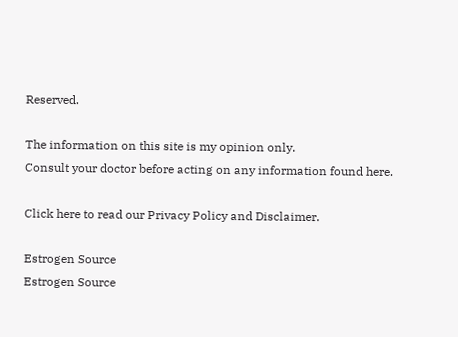Reserved.

The information on this site is my opinion only.
Consult your doctor before acting on any information found here.

Click here to read our Privacy Policy and Disclaimer.

Estrogen Source
Estrogen Source